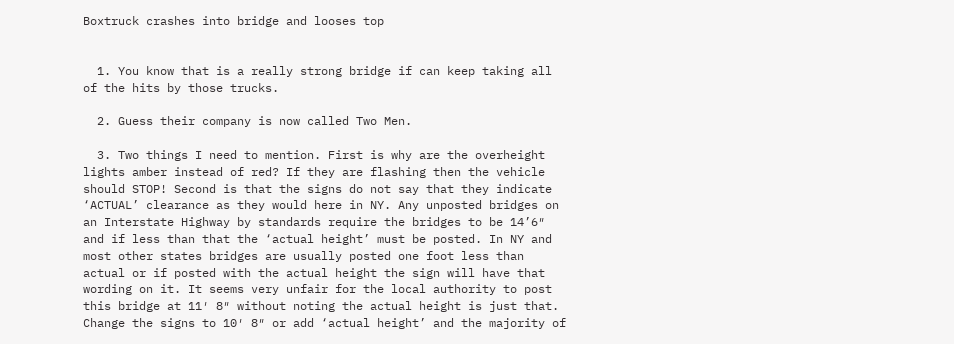Boxtruck crashes into bridge and looses top


  1. You know that is a really strong bridge if can keep taking all of the hits by those trucks.

  2. Guess their company is now called Two Men.

  3. Two things I need to mention. First is why are the overheight lights amber instead of red? If they are flashing then the vehicle should STOP! Second is that the signs do not say that they indicate ‘ACTUAL’ clearance as they would here in NY. Any unposted bridges on an Interstate Highway by standards require the bridges to be 14’6″ and if less than that the ‘actual height’ must be posted. In NY and most other states bridges are usually posted one foot less than actual or if posted with the actual height the sign will have that wording on it. It seems very unfair for the local authority to post this bridge at 11′ 8″ without noting the actual height is just that. Change the signs to 10′ 8″ or add ‘actual height’ and the majority of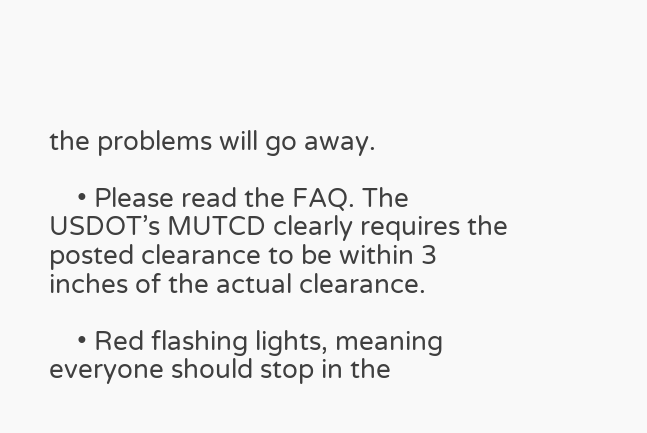the problems will go away.

    • Please read the FAQ. The USDOT’s MUTCD clearly requires the posted clearance to be within 3 inches of the actual clearance.

    • Red flashing lights, meaning everyone should stop in the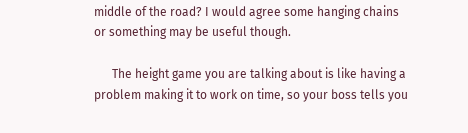middle of the road? I would agree some hanging chains or something may be useful though.

      The height game you are talking about is like having a problem making it to work on time, so your boss tells you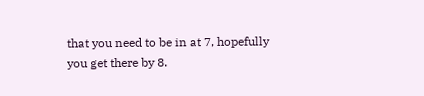that you need to be in at 7, hopefully you get there by 8.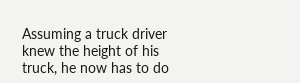Assuming a truck driver knew the height of his truck, he now has to do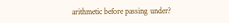arithmetic before passing under?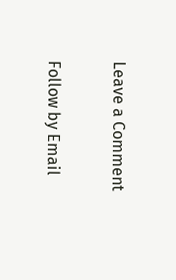Leave a Comment

Follow by Email